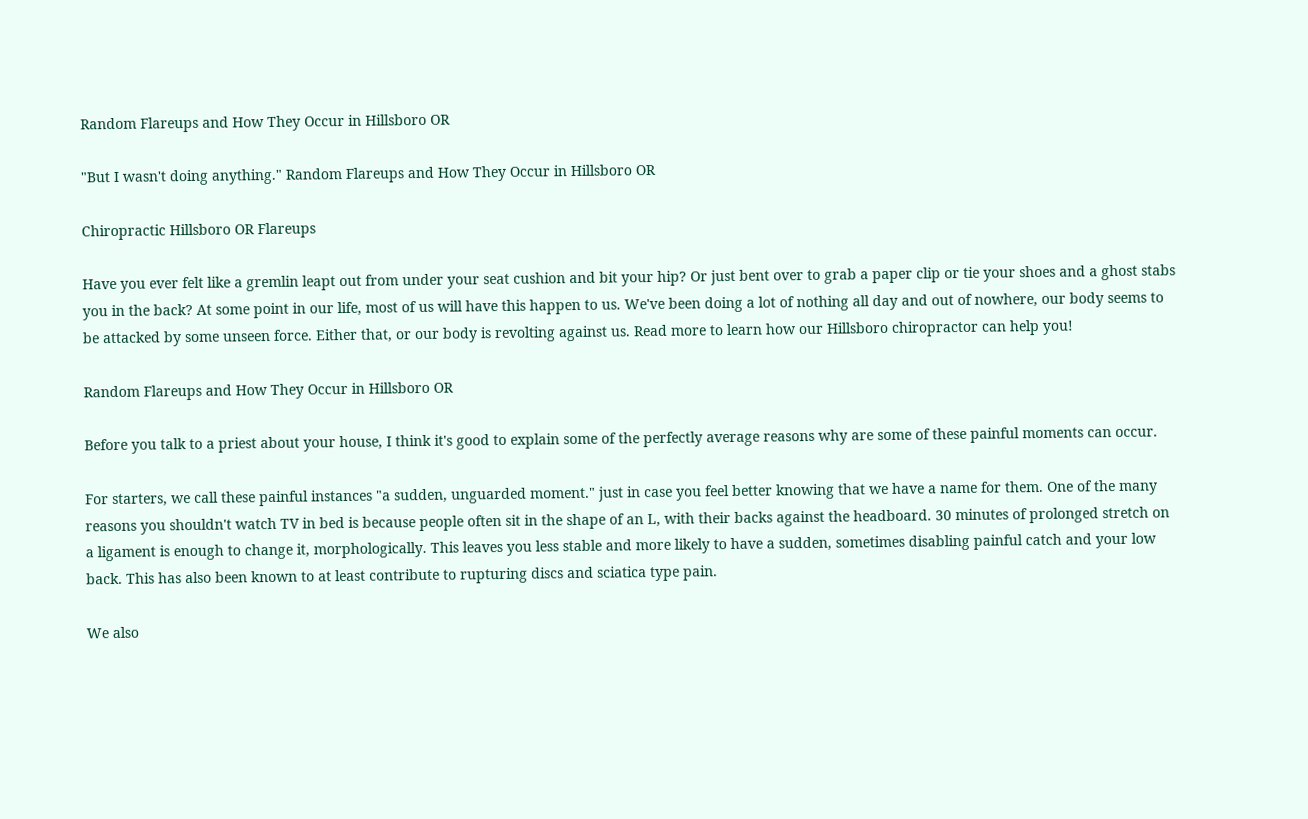Random Flareups and How They Occur in Hillsboro OR

"But I wasn't doing anything." Random Flareups and How They Occur in Hillsboro OR

Chiropractic Hillsboro OR Flareups

Have you ever felt like a gremlin leapt out from under your seat cushion and bit your hip? Or just bent over to grab a paper clip or tie your shoes and a ghost stabs you in the back? At some point in our life, most of us will have this happen to us. We've been doing a lot of nothing all day and out of nowhere, our body seems to be attacked by some unseen force. Either that, or our body is revolting against us. Read more to learn how our Hillsboro chiropractor can help you!

Random Flareups and How They Occur in Hillsboro OR

Before you talk to a priest about your house, I think it's good to explain some of the perfectly average reasons why are some of these painful moments can occur.

For starters, we call these painful instances "a sudden, unguarded moment." just in case you feel better knowing that we have a name for them. One of the many reasons you shouldn't watch TV in bed is because people often sit in the shape of an L, with their backs against the headboard. 30 minutes of prolonged stretch on a ligament is enough to change it, morphologically. This leaves you less stable and more likely to have a sudden, sometimes disabling painful catch and your low back. This has also been known to at least contribute to rupturing discs and sciatica type pain.

We also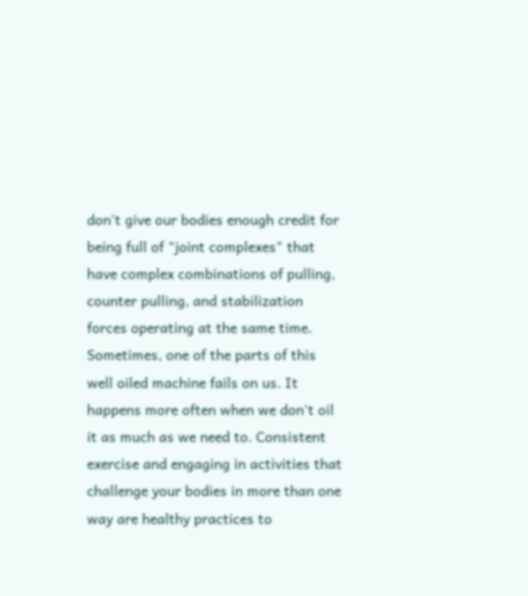don't give our bodies enough credit for being full of "joint complexes" that have complex combinations of pulling, counter pulling, and stabilization forces operating at the same time. Sometimes, one of the parts of this well oiled machine fails on us. It happens more often when we don't oil it as much as we need to. Consistent exercise and engaging in activities that challenge your bodies in more than one way are healthy practices to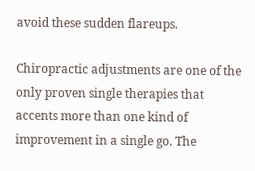avoid these sudden flareups.

Chiropractic adjustments are one of the only proven single therapies that accents more than one kind of improvement in a single go. The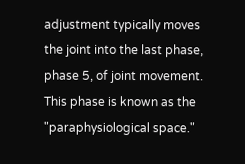adjustment typically moves the joint into the last phase, phase 5, of joint movement. This phase is known as the "paraphysiological space."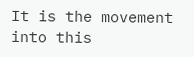It is the movement into this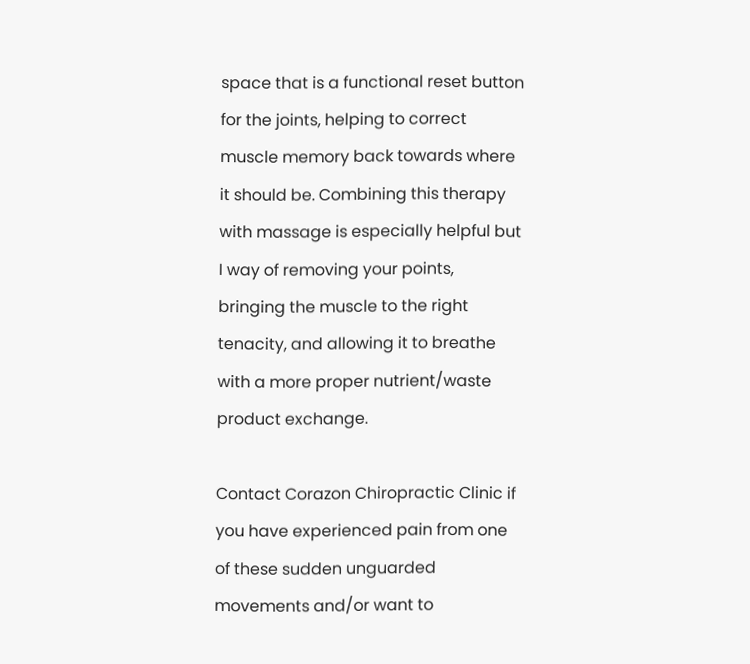space that is a functional reset button for the joints, helping to correct muscle memory back towards where it should be. Combining this therapy with massage is especially helpful but I way of removing your points, bringing the muscle to the right tenacity, and allowing it to breathe with a more proper nutrient/waste product exchange.

Contact Corazon Chiropractic Clinic if you have experienced pain from one of these sudden unguarded movements and/or want to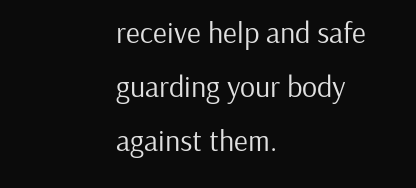receive help and safe guarding your body against them.